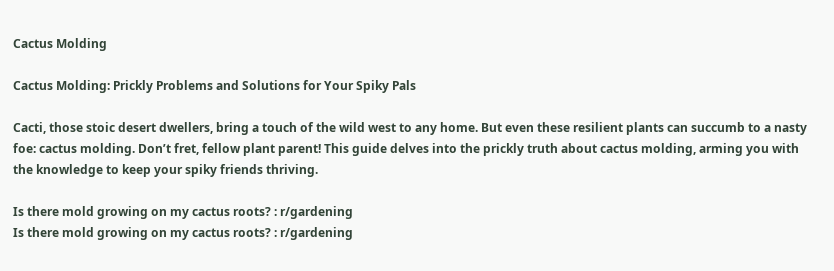Cactus Molding

Cactus Molding: Prickly Problems and Solutions for Your Spiky Pals

Cacti, those stoic desert dwellers, bring a touch of the wild west to any home. But even these resilient plants can succumb to a nasty foe: cactus molding. Don’t fret, fellow plant parent! This guide delves into the prickly truth about cactus molding, arming you with the knowledge to keep your spiky friends thriving.

Is there mold growing on my cactus roots? : r/gardening
Is there mold growing on my cactus roots? : r/gardening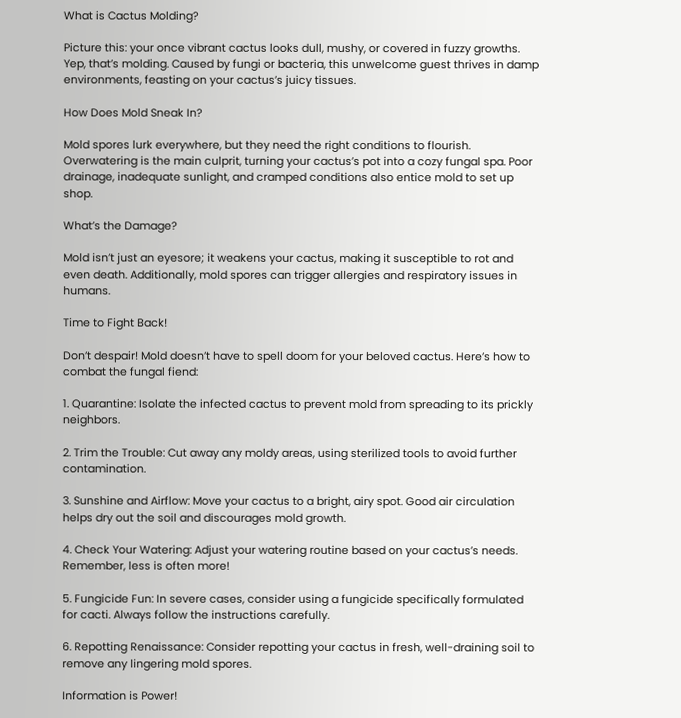What is Cactus Molding?

Picture this: your once vibrant cactus looks dull, mushy, or covered in fuzzy growths. Yep, that’s molding. Caused by fungi or bacteria, this unwelcome guest thrives in damp environments, feasting on your cactus’s juicy tissues.

How Does Mold Sneak In?

Mold spores lurk everywhere, but they need the right conditions to flourish. Overwatering is the main culprit, turning your cactus’s pot into a cozy fungal spa. Poor drainage, inadequate sunlight, and cramped conditions also entice mold to set up shop.

What’s the Damage?

Mold isn’t just an eyesore; it weakens your cactus, making it susceptible to rot and even death. Additionally, mold spores can trigger allergies and respiratory issues in humans.

Time to Fight Back!

Don’t despair! Mold doesn’t have to spell doom for your beloved cactus. Here’s how to combat the fungal fiend:

1. Quarantine: Isolate the infected cactus to prevent mold from spreading to its prickly neighbors.

2. Trim the Trouble: Cut away any moldy areas, using sterilized tools to avoid further contamination.

3. Sunshine and Airflow: Move your cactus to a bright, airy spot. Good air circulation helps dry out the soil and discourages mold growth.

4. Check Your Watering: Adjust your watering routine based on your cactus’s needs. Remember, less is often more!

5. Fungicide Fun: In severe cases, consider using a fungicide specifically formulated for cacti. Always follow the instructions carefully.

6. Repotting Renaissance: Consider repotting your cactus in fresh, well-draining soil to remove any lingering mold spores.

Information is Power!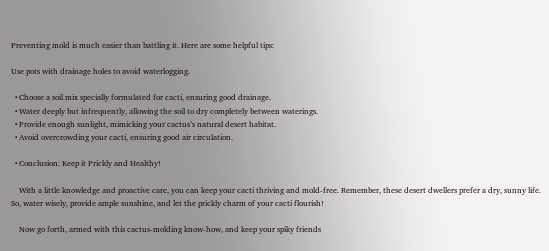Preventing mold is much easier than battling it. Here are some helpful tips:

Use pots with drainage holes to avoid waterlogging.

  • Choose a soil mix specially formulated for cacti, ensuring good drainage.
  • Water deeply but infrequently, allowing the soil to dry completely between waterings.
  • Provide enough sunlight, mimicking your cactus’s natural desert habitat.
  • Avoid overcrowding your cacti, ensuring good air circulation.

  • Conclusion: Keep it Prickly and Healthy!

    With a little knowledge and proactive care, you can keep your cacti thriving and mold-free. Remember, these desert dwellers prefer a dry, sunny life. So, water wisely, provide ample sunshine, and let the prickly charm of your cacti flourish!

    Now go forth, armed with this cactus-molding know-how, and keep your spiky friends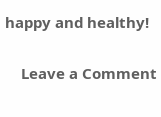happy and healthy!

    Leave a Comment